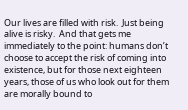Our lives are filled with risk.  Just being alive is risky.  And that gets me immediately to the point: humans don’t choose to accept the risk of coming into existence, but for those next eighteen years, those of us who look out for them are morally bound to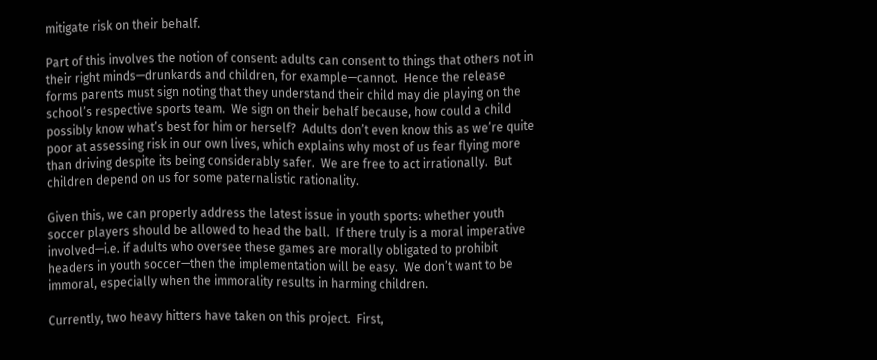mitigate risk on their behalf.

Part of this involves the notion of consent: adults can consent to things that others not in their right minds—drunkards and children, for example—cannot.  Hence the release forms parents must sign noting that they understand their child may die playing on the school’s respective sports team.  We sign on their behalf because, how could a child possibly know what’s best for him or herself?  Adults don’t even know this as we’re quite poor at assessing risk in our own lives, which explains why most of us fear flying more than driving despite its being considerably safer.  We are free to act irrationally.  But children depend on us for some paternalistic rationality.

Given this, we can properly address the latest issue in youth sports: whether youth soccer players should be allowed to head the ball.  If there truly is a moral imperative involved—i.e. if adults who oversee these games are morally obligated to prohibit headers in youth soccer—then the implementation will be easy.  We don’t want to be immoral, especially when the immorality results in harming children.

Currently, two heavy hitters have taken on this project.  First,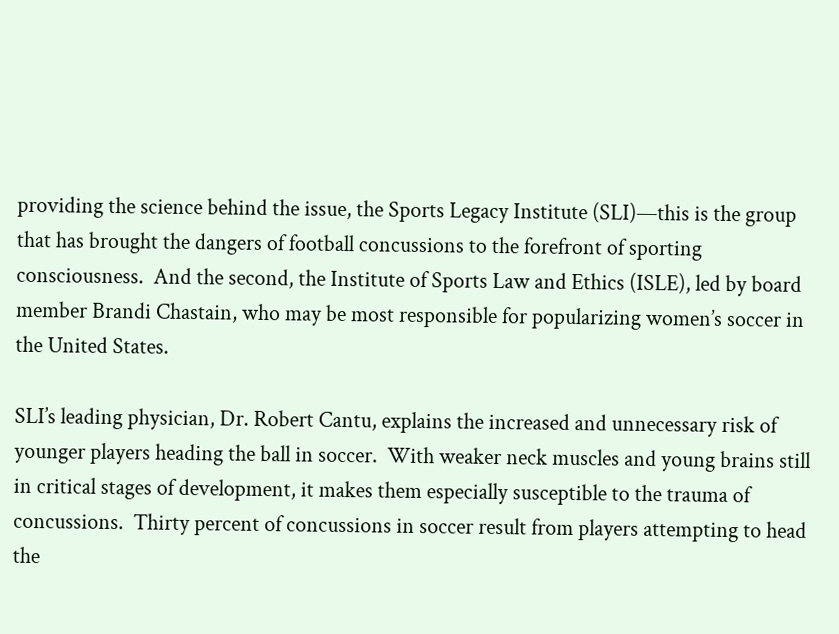providing the science behind the issue, the Sports Legacy Institute (SLI)—this is the group that has brought the dangers of football concussions to the forefront of sporting consciousness.  And the second, the Institute of Sports Law and Ethics (ISLE), led by board member Brandi Chastain, who may be most responsible for popularizing women’s soccer in the United States.

SLI’s leading physician, Dr. Robert Cantu, explains the increased and unnecessary risk of younger players heading the ball in soccer.  With weaker neck muscles and young brains still in critical stages of development, it makes them especially susceptible to the trauma of concussions.  Thirty percent of concussions in soccer result from players attempting to head the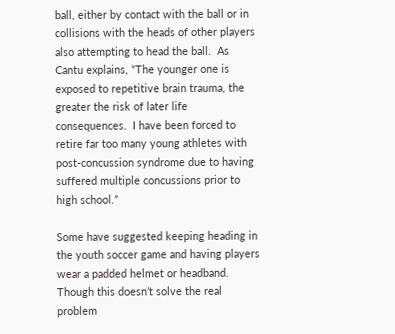ball, either by contact with the ball or in collisions with the heads of other players also attempting to head the ball.  As Cantu explains, “The younger one is exposed to repetitive brain trauma, the greater the risk of later life consequences.  I have been forced to retire far too many young athletes with post-concussion syndrome due to having suffered multiple concussions prior to high school.”

Some have suggested keeping heading in the youth soccer game and having players wear a padded helmet or headband.  Though this doesn’t solve the real problem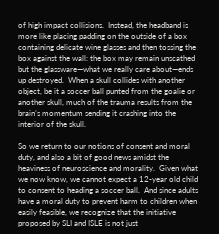of high impact collisions.  Instead, the headband is more like placing padding on the outside of a box containing delicate wine glasses and then tossing the box against the wall: the box may remain unscathed but the glassware—what we really care about—ends up destroyed.  When a skull collides with another object, be it a soccer ball punted from the goalie or another skull, much of the trauma results from the brain’s momentum sending it crashing into the interior of the skull.

So we return to our notions of consent and moral duty, and also a bit of good news amidst the heaviness of neuroscience and morality.  Given what we now know, we cannot expect a 12-year old child to consent to heading a soccer ball.  And since adults have a moral duty to prevent harm to children when easily feasible, we recognize that the initiative proposed by SLI and ISLE is not just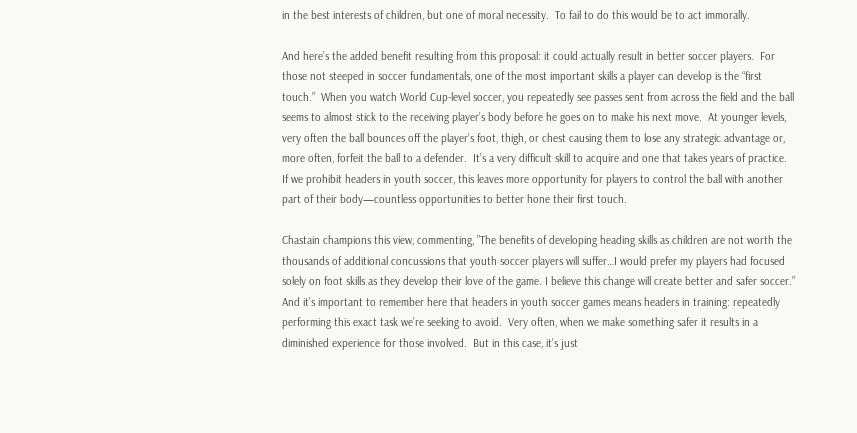in the best interests of children, but one of moral necessity.  To fail to do this would be to act immorally.

And here’s the added benefit resulting from this proposal: it could actually result in better soccer players.  For those not steeped in soccer fundamentals, one of the most important skills a player can develop is the “first touch.”  When you watch World Cup-level soccer, you repeatedly see passes sent from across the field and the ball seems to almost stick to the receiving player’s body before he goes on to make his next move.  At younger levels, very often the ball bounces off the player’s foot, thigh, or chest causing them to lose any strategic advantage or, more often, forfeit the ball to a defender.  It’s a very difficult skill to acquire and one that takes years of practice.  If we prohibit headers in youth soccer, this leaves more opportunity for players to control the ball with another part of their body—countless opportunities to better hone their first touch.

Chastain champions this view, commenting, ”The benefits of developing heading skills as children are not worth the thousands of additional concussions that youth soccer players will suffer…I would prefer my players had focused solely on foot skills as they develop their love of the game. I believe this change will create better and safer soccer.”  And it’s important to remember here that headers in youth soccer games means headers in training: repeatedly performing this exact task we’re seeking to avoid.  Very often, when we make something safer it results in a diminished experience for those involved.  But in this case, it’s just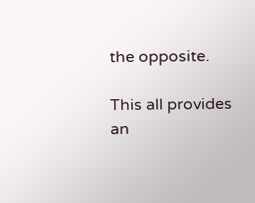the opposite.

This all provides an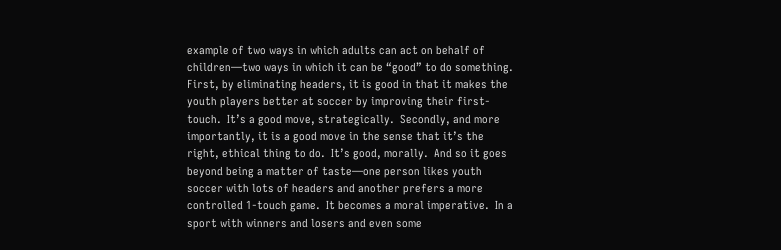example of two ways in which adults can act on behalf of children—two ways in which it can be “good” to do something.  First, by eliminating headers, it is good in that it makes the youth players better at soccer by improving their first-touch.  It’s a good move, strategically.  Secondly, and more importantly, it is a good move in the sense that it’s the right, ethical thing to do.  It’s good, morally.  And so it goes beyond being a matter of taste—one person likes youth soccer with lots of headers and another prefers a more controlled 1-touch game.  It becomes a moral imperative.  In a sport with winners and losers and even some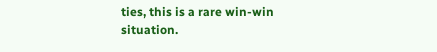ties, this is a rare win-win situation.